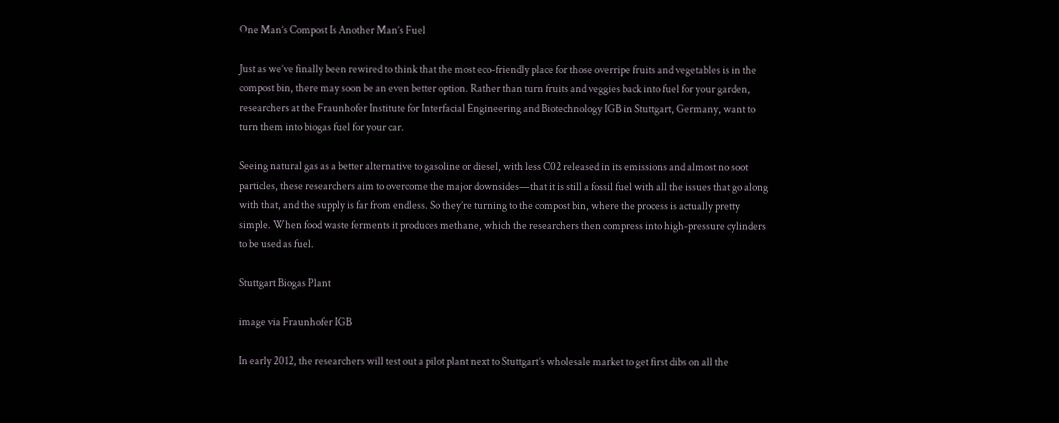One Man’s Compost Is Another Man’s Fuel

Just as we’ve finally been rewired to think that the most eco-friendly place for those overripe fruits and vegetables is in the compost bin, there may soon be an even better option. Rather than turn fruits and veggies back into fuel for your garden, researchers at the Fraunhofer Institute for Interfacial Engineering and Biotechnology IGB in Stuttgart, Germany, want to turn them into biogas fuel for your car.

Seeing natural gas as a better alternative to gasoline or diesel, with less C02 released in its emissions and almost no soot particles, these researchers aim to overcome the major downsides—that it is still a fossil fuel with all the issues that go along with that, and the supply is far from endless. So they’re turning to the compost bin, where the process is actually pretty simple. When food waste ferments it produces methane, which the researchers then compress into high-pressure cylinders to be used as fuel.

Stuttgart Biogas Plant

image via Fraunhofer IGB

In early 2012, the researchers will test out a pilot plant next to Stuttgart’s wholesale market to get first dibs on all the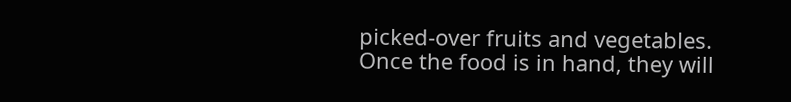picked-over fruits and vegetables. Once the food is in hand, they will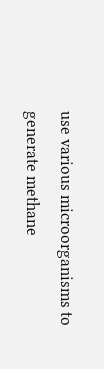use various microorganisms to generate methane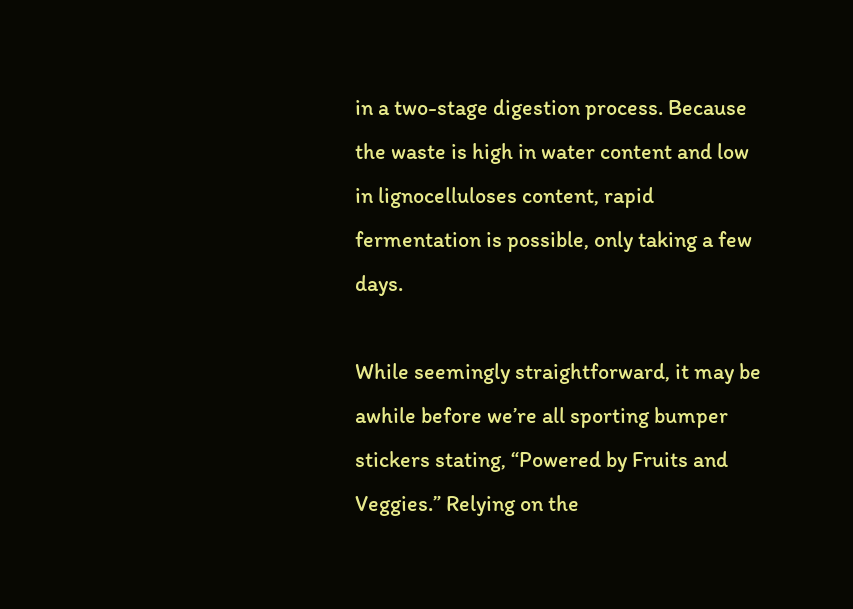in a two-stage digestion process. Because the waste is high in water content and low in lignocelluloses content, rapid fermentation is possible, only taking a few days.

While seemingly straightforward, it may be awhile before we’re all sporting bumper stickers stating, “Powered by Fruits and Veggies.” Relying on the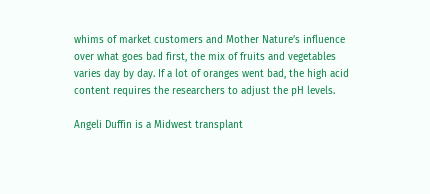whims of market customers and Mother Nature’s influence over what goes bad first, the mix of fruits and vegetables varies day by day. If a lot of oranges went bad, the high acid content requires the researchers to adjust the pH levels.

Angeli Duffin is a Midwest transplant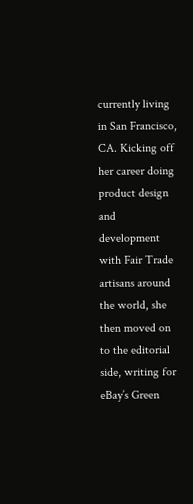currently living in San Francisco, CA. Kicking off her career doing product design and development with Fair Trade artisans around the world, she then moved on to the editorial side, writing for eBay’s Green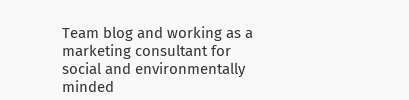Team blog and working as a marketing consultant for social and environmentally minded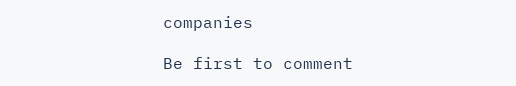companies

Be first to comment